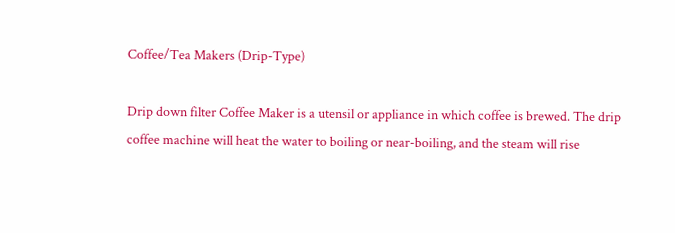Coffee/Tea Makers (Drip-Type)

Drip down filter Coffee Maker is a utensil or appliance in which coffee is brewed. The drip coffee machine will heat the water to boiling or near-boiling, and the steam will rise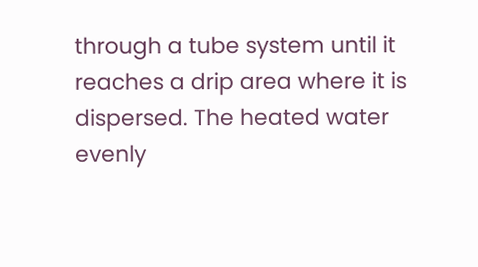through a tube system until it reaches a drip area where it is dispersed. The heated water evenly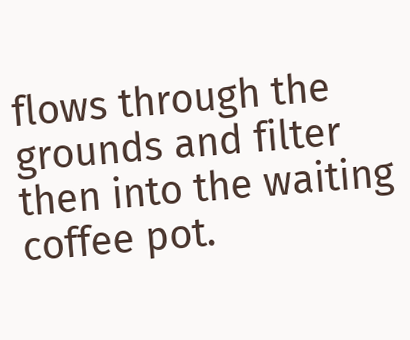flows through the grounds and filter then into the waiting coffee pot.